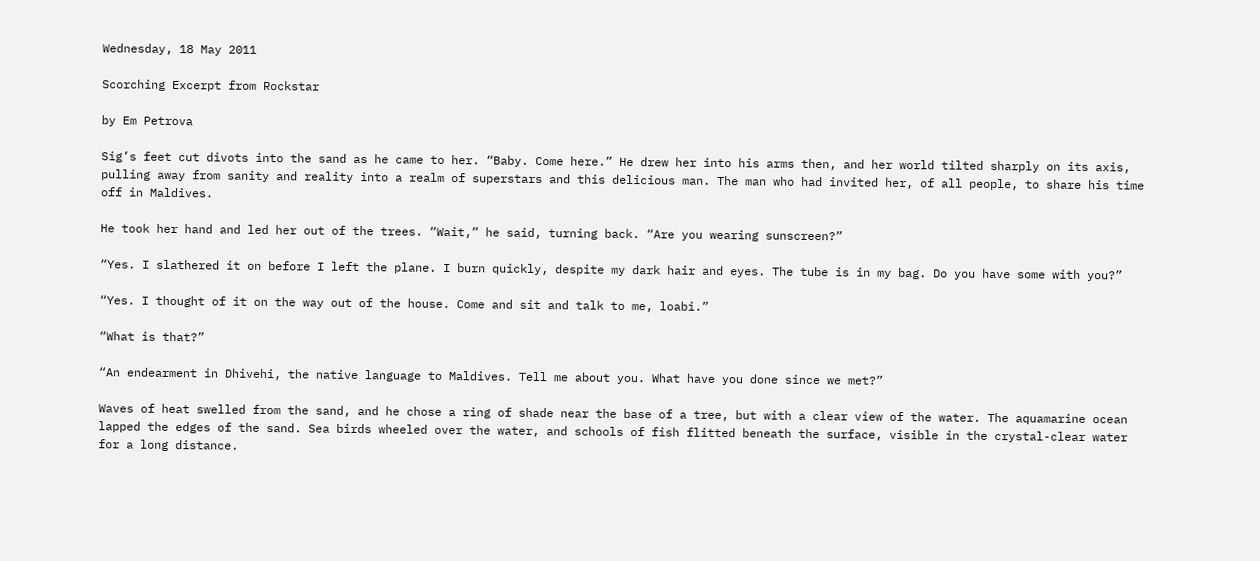Wednesday, 18 May 2011

Scorching Excerpt from Rockstar

by Em Petrova

Sig’s feet cut divots into the sand as he came to her. “Baby. Come here.” He drew her into his arms then, and her world tilted sharply on its axis, pulling away from sanity and reality into a realm of superstars and this delicious man. The man who had invited her, of all people, to share his time off in Maldives.

He took her hand and led her out of the trees. “Wait,” he said, turning back. “Are you wearing sunscreen?”

“Yes. I slathered it on before I left the plane. I burn quickly, despite my dark hair and eyes. The tube is in my bag. Do you have some with you?”

“Yes. I thought of it on the way out of the house. Come and sit and talk to me, loabi.”

“What is that?”

“An endearment in Dhivehi, the native language to Maldives. Tell me about you. What have you done since we met?”

Waves of heat swelled from the sand, and he chose a ring of shade near the base of a tree, but with a clear view of the water. The aquamarine ocean lapped the edges of the sand. Sea birds wheeled over the water, and schools of fish flitted beneath the surface, visible in the crystal-clear water for a long distance.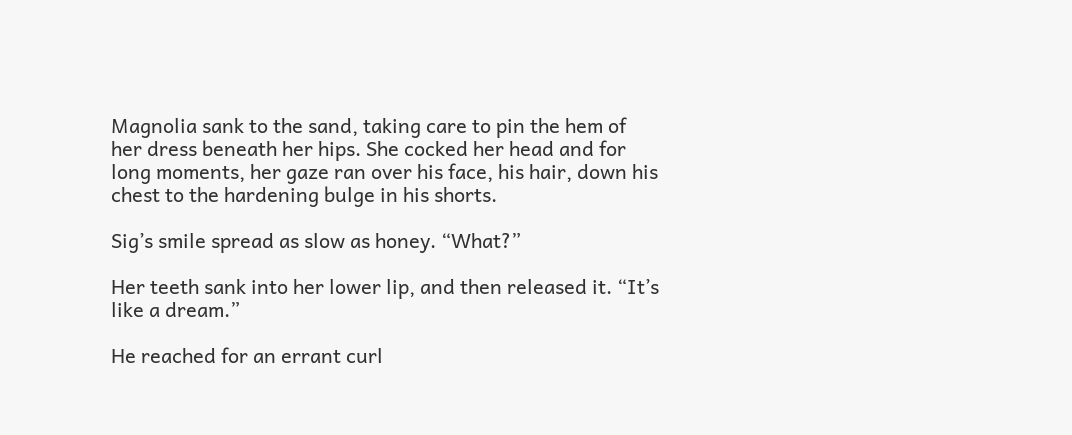Magnolia sank to the sand, taking care to pin the hem of her dress beneath her hips. She cocked her head and for long moments, her gaze ran over his face, his hair, down his chest to the hardening bulge in his shorts.

Sig’s smile spread as slow as honey. “What?”

Her teeth sank into her lower lip, and then released it. “It’s like a dream.”

He reached for an errant curl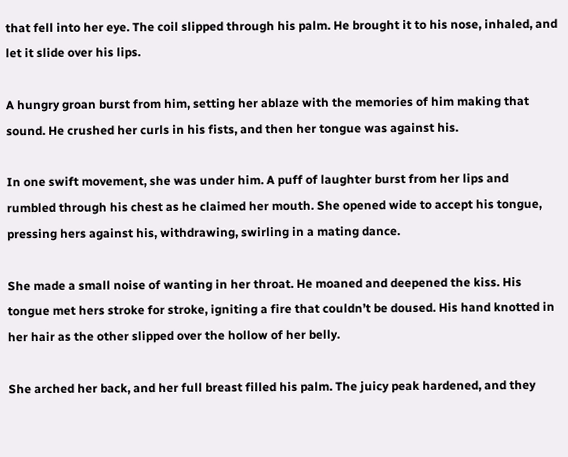that fell into her eye. The coil slipped through his palm. He brought it to his nose, inhaled, and let it slide over his lips.

A hungry groan burst from him, setting her ablaze with the memories of him making that sound. He crushed her curls in his fists, and then her tongue was against his.

In one swift movement, she was under him. A puff of laughter burst from her lips and rumbled through his chest as he claimed her mouth. She opened wide to accept his tongue, pressing hers against his, withdrawing, swirling in a mating dance.

She made a small noise of wanting in her throat. He moaned and deepened the kiss. His tongue met hers stroke for stroke, igniting a fire that couldn’t be doused. His hand knotted in her hair as the other slipped over the hollow of her belly.

She arched her back, and her full breast filled his palm. The juicy peak hardened, and they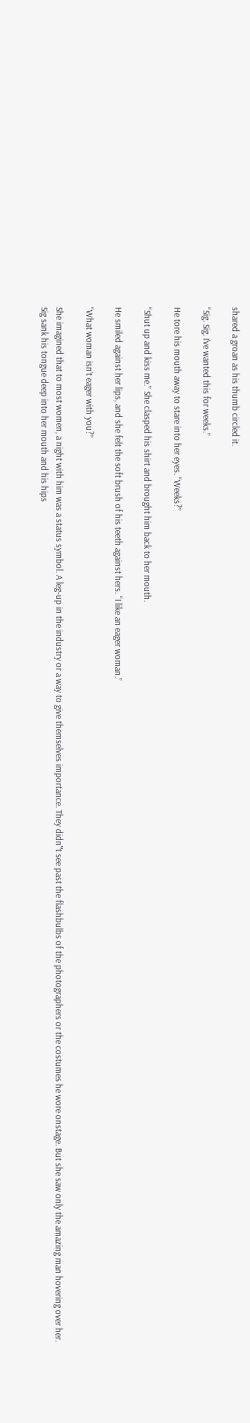shared a groan as his thumb circled it.

“Sig. Sig. I’ve wanted this for weeks.”

He tore his mouth away to stare into her eyes. “Weeks?”

“Shut up and kiss me.” She clasped his shirt and brought him back to her mouth.

He smiled against her lips, and she felt the soft brush of his teeth against hers. “I like an eager woman.”

“What woman isn’t eager with you?”

She imagined that to most women, a night with him was a status symbol. A leg-up in the industry or a way to give themselves importance. They didn‟t see past the flashbulbs of the photographers or the costumes he wore onstage. But she saw only the amazing man hovering over her.
Sig sank his tongue deep into her mouth and his hips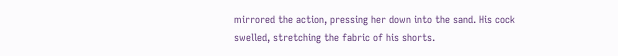mirrored the action, pressing her down into the sand. His cock swelled, stretching the fabric of his shorts.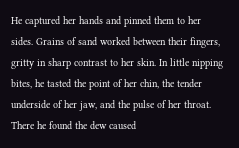He captured her hands and pinned them to her sides. Grains of sand worked between their fingers, gritty in sharp contrast to her skin. In little nipping bites, he tasted the point of her chin, the tender underside of her jaw, and the pulse of her throat. There he found the dew caused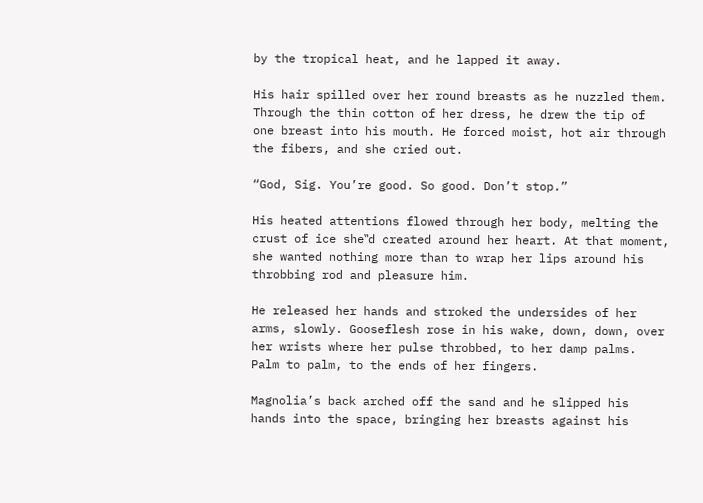by the tropical heat, and he lapped it away.

His hair spilled over her round breasts as he nuzzled them. Through the thin cotton of her dress, he drew the tip of one breast into his mouth. He forced moist, hot air through the fibers, and she cried out.

“God, Sig. You’re good. So good. Don’t stop.”

His heated attentions flowed through her body, melting the crust of ice she‟d created around her heart. At that moment, she wanted nothing more than to wrap her lips around his throbbing rod and pleasure him.

He released her hands and stroked the undersides of her arms, slowly. Gooseflesh rose in his wake, down, down, over her wrists where her pulse throbbed, to her damp palms. Palm to palm, to the ends of her fingers.

Magnolia’s back arched off the sand and he slipped his hands into the space, bringing her breasts against his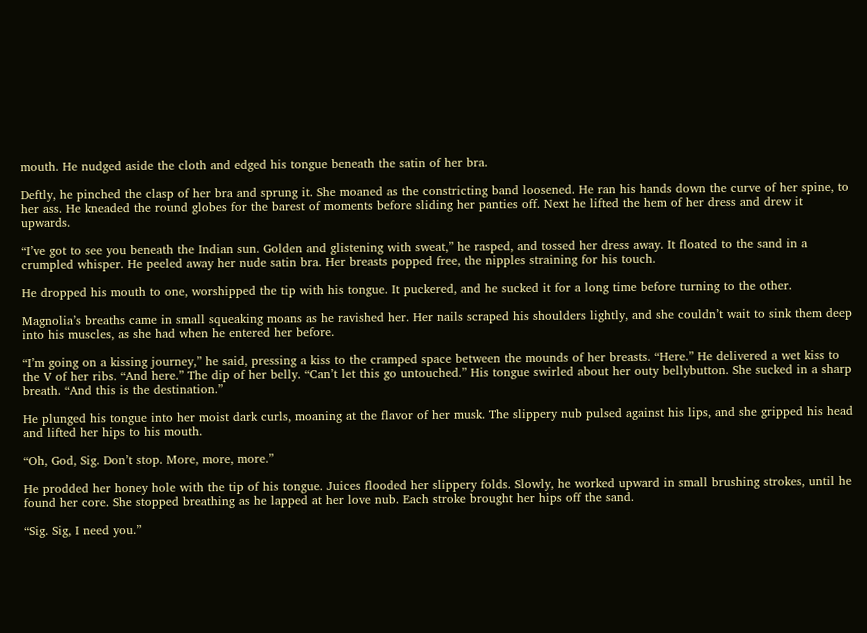mouth. He nudged aside the cloth and edged his tongue beneath the satin of her bra.

Deftly, he pinched the clasp of her bra and sprung it. She moaned as the constricting band loosened. He ran his hands down the curve of her spine, to her ass. He kneaded the round globes for the barest of moments before sliding her panties off. Next he lifted the hem of her dress and drew it upwards.

“I’ve got to see you beneath the Indian sun. Golden and glistening with sweat,” he rasped, and tossed her dress away. It floated to the sand in a crumpled whisper. He peeled away her nude satin bra. Her breasts popped free, the nipples straining for his touch.

He dropped his mouth to one, worshipped the tip with his tongue. It puckered, and he sucked it for a long time before turning to the other.

Magnolia’s breaths came in small squeaking moans as he ravished her. Her nails scraped his shoulders lightly, and she couldn’t wait to sink them deep into his muscles, as she had when he entered her before.

“I’m going on a kissing journey,” he said, pressing a kiss to the cramped space between the mounds of her breasts. “Here.” He delivered a wet kiss to the V of her ribs. “And here.” The dip of her belly. “Can’t let this go untouched.” His tongue swirled about her outy bellybutton. She sucked in a sharp breath. “And this is the destination.”

He plunged his tongue into her moist dark curls, moaning at the flavor of her musk. The slippery nub pulsed against his lips, and she gripped his head and lifted her hips to his mouth.

“Oh, God, Sig. Don’t stop. More, more, more.”

He prodded her honey hole with the tip of his tongue. Juices flooded her slippery folds. Slowly, he worked upward in small brushing strokes, until he found her core. She stopped breathing as he lapped at her love nub. Each stroke brought her hips off the sand.

“Sig. Sig, I need you.”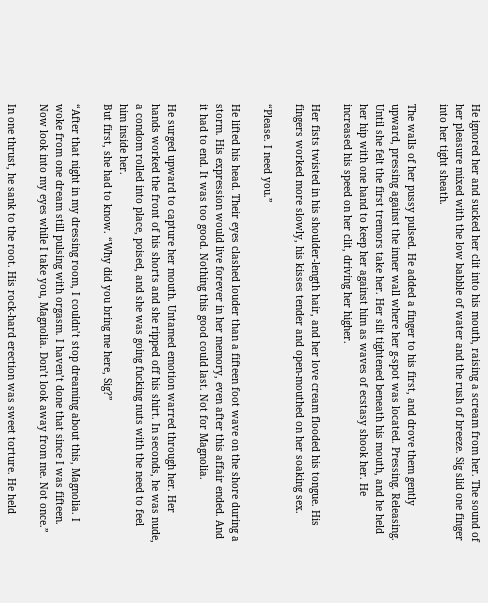He ignored her and sucked her clit into his mouth, raising a scream from her. The sound of her pleasure mixed with the low babble of water and the rush of breeze. Sig slid one finger into her tight sheath.

The walls of her pussy pulsed. He added a finger to his first, and drove them gently upward, pressing against the inner wall where her g-spot was located. Pressing. Releasing. Until she felt the first tremors take her. Her slit tightened beneath his mouth, and he held her hip with one hand to keep her against him as waves of ecstasy shook her. He increased his speed on her clit, driving her higher.

Her fists twisted in his shoulder-length hair, and her love cream flooded his tongue. His fingers worked more slowly, his kisses tender and open-mouthed on her soaking sex.

“Please. I need you.”

He lifted his head. Their eyes clashed louder than a fifteen foot wave on the shore during a storm. His expression would live forever in her memory, even after this affair ended. And it had to end. It was too good. Nothing this good could last. Not for Magnolia.

He surged upward to capture her mouth. Untamed emotion warred through her. Her hands worked the front of his shorts and she ripped off his shirt. In seconds, he was nude, a condom rolled into place, poised, and she was going fucking nuts with the need to feel him inside her.
But first, she had to know. “Why did you bring me here, Sig?”

“After that night in my dressing room, I couldn’t stop dreaming about this, Magnolia. I woke from one dream still pulsing with orgasm. I haven’t done that since I was fifteen. Now look into my eyes while I take you, Magnolia. Don’t look away from me. Not once.”

In one thrust, he sank to the root. His rock-hard erection was sweet torture. He held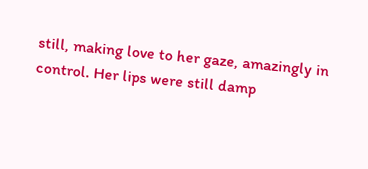still, making love to her gaze, amazingly in control. Her lips were still damp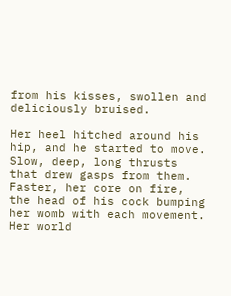from his kisses, swollen and deliciously bruised.

Her heel hitched around his hip, and he started to move. Slow, deep, long thrusts that drew gasps from them. Faster, her core on fire, the head of his cock bumping her womb with each movement. Her world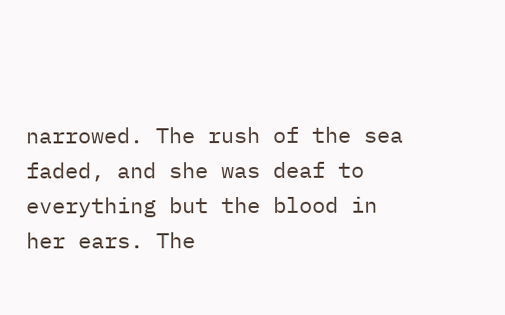narrowed. The rush of the sea faded, and she was deaf to everything but the blood in her ears. The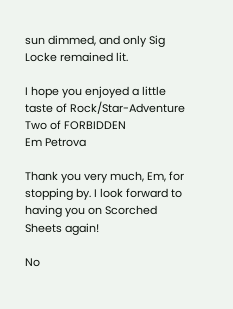sun dimmed, and only Sig Locke remained lit.

I hope you enjoyed a little taste of Rock/Star-Adventure Two of FORBIDDEN
Em Petrova

Thank you very much, Em, for stopping by. I look forward to having you on Scorched Sheets again!

No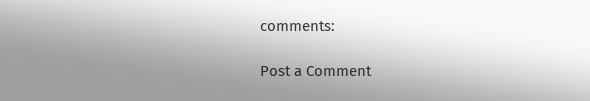comments:

Post a Comment